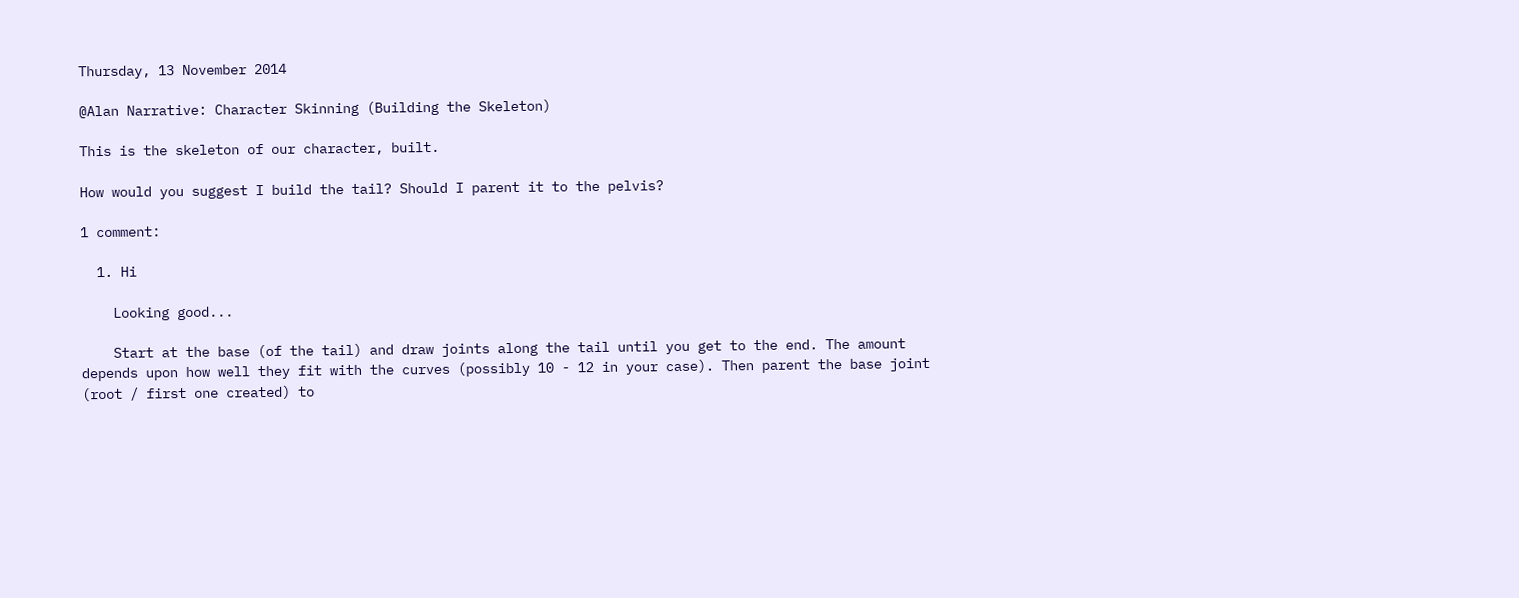Thursday, 13 November 2014

@Alan Narrative: Character Skinning (Building the Skeleton)

This is the skeleton of our character, built.

How would you suggest I build the tail? Should I parent it to the pelvis?

1 comment:

  1. Hi

    Looking good...

    Start at the base (of the tail) and draw joints along the tail until you get to the end. The amount depends upon how well they fit with the curves (possibly 10 - 12 in your case). Then parent the base joint (root / first one created) to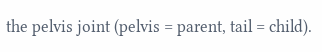the pelvis joint (pelvis = parent, tail = child).